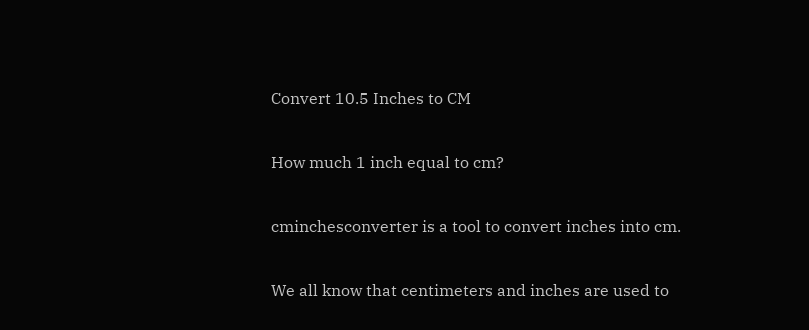Convert 10.5 Inches to CM

How much 1 inch equal to cm?

cminchesconverter is a tool to convert inches into cm.

We all know that centimeters and inches are used to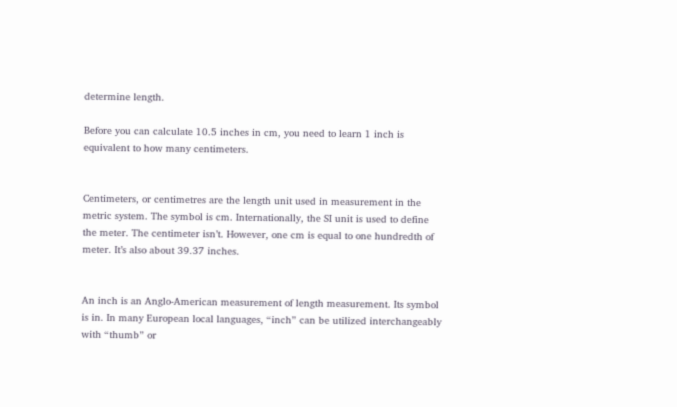determine length.

Before you can calculate 10.5 inches in cm, you need to learn 1 inch is equivalent to how many centimeters.


Centimeters, or centimetres are the length unit used in measurement in the metric system. The symbol is cm. Internationally, the SI unit is used to define the meter. The centimeter isn’t. However, one cm is equal to one hundredth of meter. It’s also about 39.37 inches.


An inch is an Anglo-American measurement of length measurement. Its symbol is in. In many European local languages, “inch” can be utilized interchangeably with “thumb” or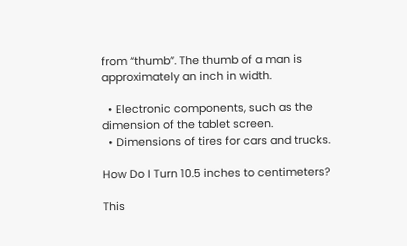from “thumb”. The thumb of a man is approximately an inch in width.

  • Electronic components, such as the dimension of the tablet screen.
  • Dimensions of tires for cars and trucks.

How Do I Turn 10.5 inches to centimeters?

This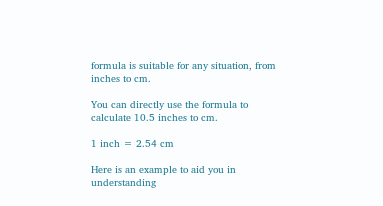formula is suitable for any situation, from inches to cm.

You can directly use the formula to calculate 10.5 inches to cm.

1 inch = 2.54 cm

Here is an example to aid you in understanding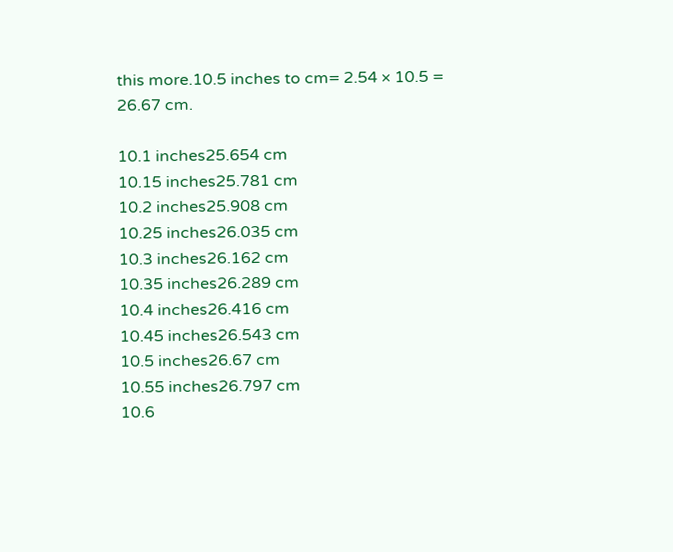this more.10.5 inches to cm= 2.54 × 10.5 = 26.67 cm.

10.1 inches25.654 cm
10.15 inches25.781 cm
10.2 inches25.908 cm
10.25 inches26.035 cm
10.3 inches26.162 cm
10.35 inches26.289 cm
10.4 inches26.416 cm
10.45 inches26.543 cm
10.5 inches26.67 cm
10.55 inches26.797 cm
10.6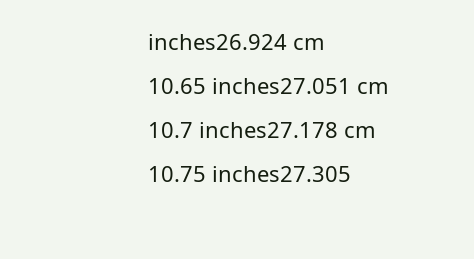inches26.924 cm
10.65 inches27.051 cm
10.7 inches27.178 cm
10.75 inches27.305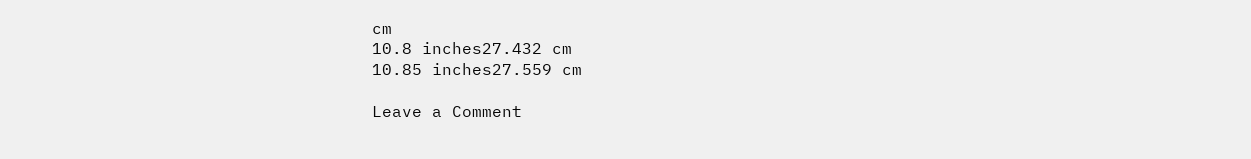cm
10.8 inches27.432 cm
10.85 inches27.559 cm

Leave a Comment